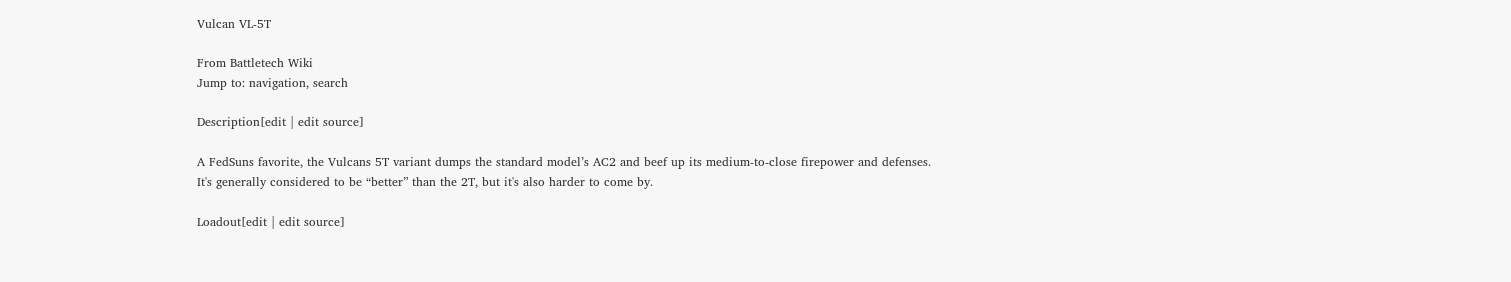Vulcan VL-5T

From Battletech Wiki
Jump to: navigation, search

Description[edit | edit source]

A FedSuns favorite, the Vulcans 5T variant dumps the standard model’s AC2 and beef up its medium-to-close firepower and defenses. It's generally considered to be “better” than the 2T, but it's also harder to come by.

Loadout[edit | edit source]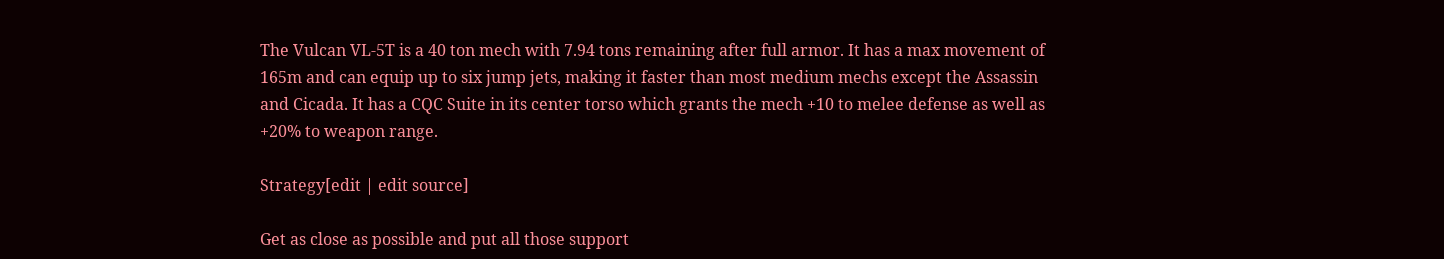The Vulcan VL-5T is a 40 ton mech with 7.94 tons remaining after full armor. It has a max movement of 165m and can equip up to six jump jets, making it faster than most medium mechs except the Assassin and Cicada. It has a CQC Suite in its center torso which grants the mech +10 to melee defense as well as +20% to weapon range.

Strategy[edit | edit source]

Get as close as possible and put all those support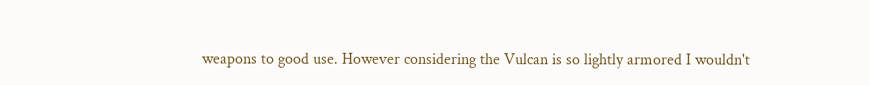weapons to good use. However considering the Vulcan is so lightly armored I wouldn't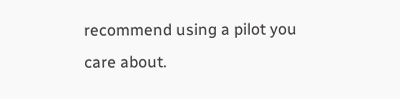recommend using a pilot you care about.